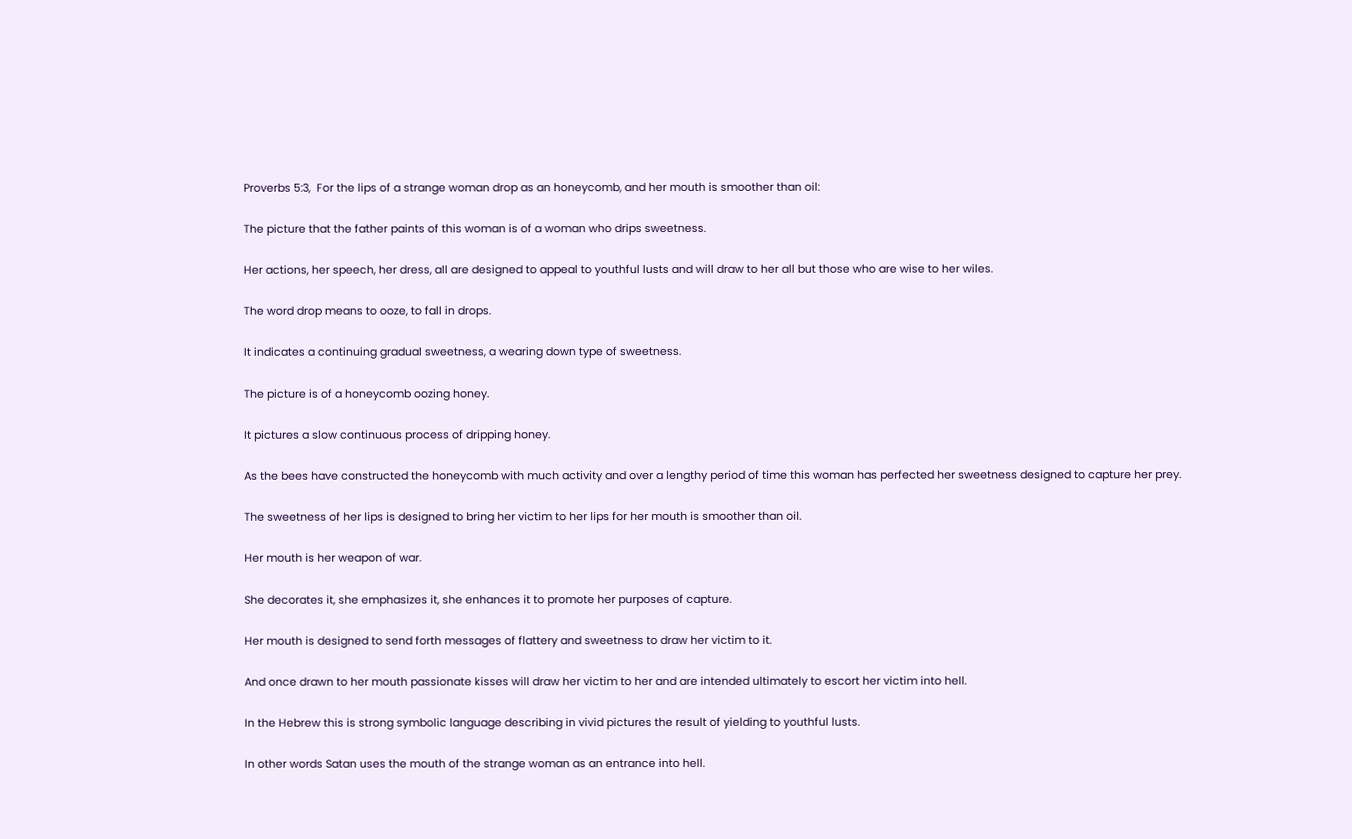Proverbs 5:3,  For the lips of a strange woman drop as an honeycomb, and her mouth is smoother than oil:

The picture that the father paints of this woman is of a woman who drips sweetness.

Her actions, her speech, her dress, all are designed to appeal to youthful lusts and will draw to her all but those who are wise to her wiles.

The word drop means to ooze, to fall in drops.

It indicates a continuing gradual sweetness, a wearing down type of sweetness.

The picture is of a honeycomb oozing honey.

It pictures a slow continuous process of dripping honey.

As the bees have constructed the honeycomb with much activity and over a lengthy period of time this woman has perfected her sweetness designed to capture her prey.

The sweetness of her lips is designed to bring her victim to her lips for her mouth is smoother than oil.

Her mouth is her weapon of war.

She decorates it, she emphasizes it, she enhances it to promote her purposes of capture.

Her mouth is designed to send forth messages of flattery and sweetness to draw her victim to it.

And once drawn to her mouth passionate kisses will draw her victim to her and are intended ultimately to escort her victim into hell.

In the Hebrew this is strong symbolic language describing in vivid pictures the result of yielding to youthful lusts.

In other words Satan uses the mouth of the strange woman as an entrance into hell.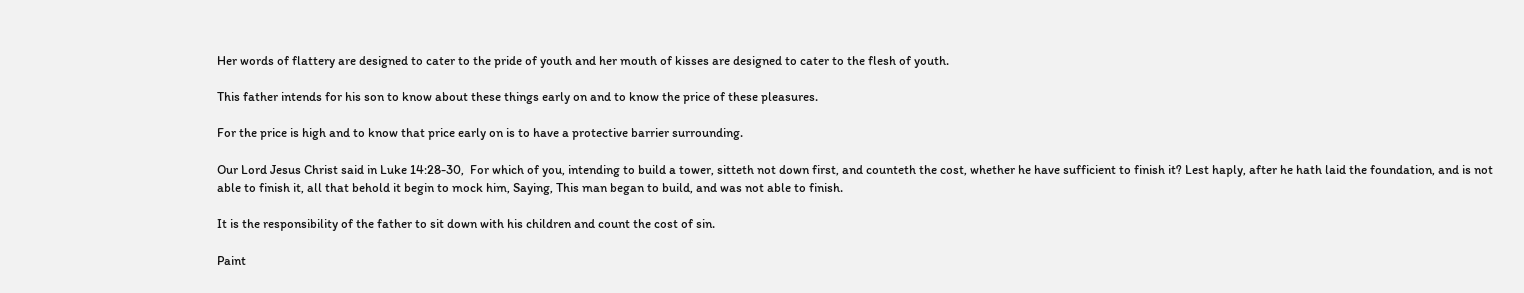Her words of flattery are designed to cater to the pride of youth and her mouth of kisses are designed to cater to the flesh of youth.

This father intends for his son to know about these things early on and to know the price of these pleasures.

For the price is high and to know that price early on is to have a protective barrier surrounding.

Our Lord Jesus Christ said in Luke 14:28-30,  For which of you, intending to build a tower, sitteth not down first, and counteth the cost, whether he have sufficient to finish it? Lest haply, after he hath laid the foundation, and is not able to finish it, all that behold it begin to mock him, Saying, This man began to build, and was not able to finish.

It is the responsibility of the father to sit down with his children and count the cost of sin.

Paint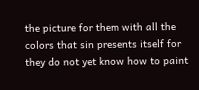the picture for them with all the colors that sin presents itself for they do not yet know how to paint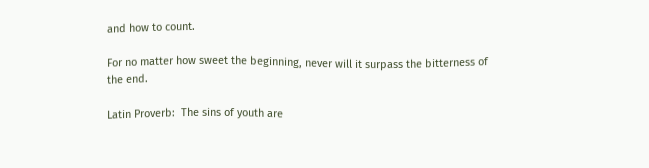and how to count.

For no matter how sweet the beginning, never will it surpass the bitterness of the end.

Latin Proverb:  The sins of youth are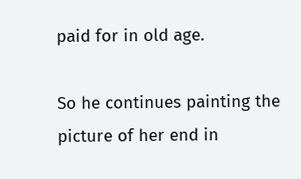paid for in old age.

So he continues painting the picture of her end in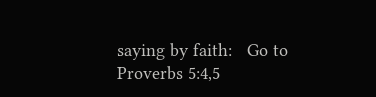saying by faith:   Go to Proverbs 5:4,5